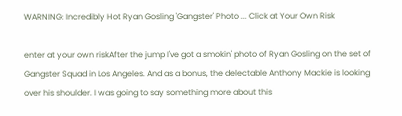WARNING: Incredibly Hot Ryan Gosling 'Gangster' Photo ... Click at Your Own Risk

enter at your own riskAfter the jump I've got a smokin' photo of Ryan Gosling on the set of Gangster Squad in Los Angeles. And as a bonus, the delectable Anthony Mackie is looking over his shoulder. I was going to say something more about this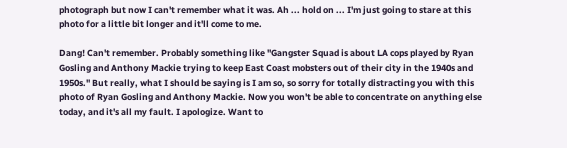photograph but now I can't remember what it was. Ah ... hold on ... I'm just going to stare at this photo for a little bit longer and it'll come to me.

Dang! Can't remember. Probably something like "Gangster Squad is about LA cops played by Ryan Gosling and Anthony Mackie trying to keep East Coast mobsters out of their city in the 1940s and 1950s." But really, what I should be saying is I am so, so sorry for totally distracting you with this photo of Ryan Gosling and Anthony Mackie. Now you won't be able to concentrate on anything else today, and it's all my fault. I apologize. Want to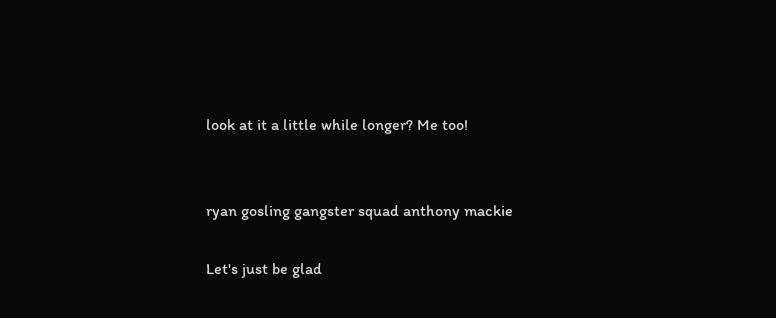look at it a little while longer? Me too!


ryan gosling gangster squad anthony mackie

Let's just be glad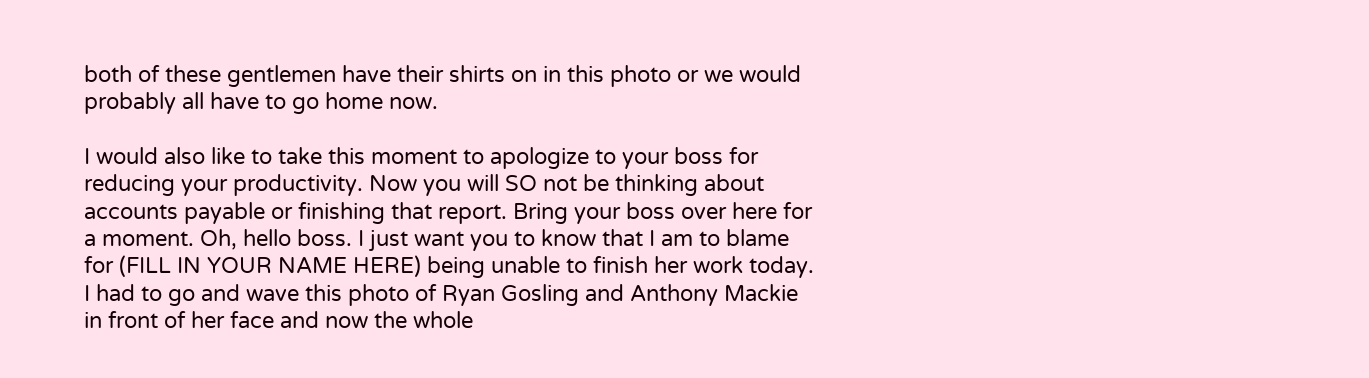both of these gentlemen have their shirts on in this photo or we would probably all have to go home now.

I would also like to take this moment to apologize to your boss for reducing your productivity. Now you will SO not be thinking about accounts payable or finishing that report. Bring your boss over here for a moment. Oh, hello boss. I just want you to know that I am to blame for (FILL IN YOUR NAME HERE) being unable to finish her work today. I had to go and wave this photo of Ryan Gosling and Anthony Mackie in front of her face and now the whole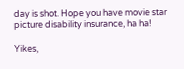day is shot. Hope you have movie star picture disability insurance, ha ha!

Yikes,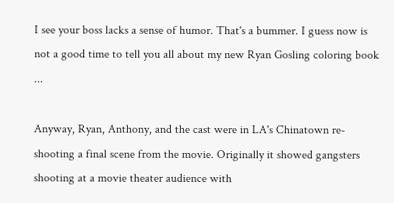I see your boss lacks a sense of humor. That's a bummer. I guess now is not a good time to tell you all about my new Ryan Gosling coloring book ...

Anyway, Ryan, Anthony, and the cast were in LA's Chinatown re-shooting a final scene from the movie. Originally it showed gangsters shooting at a movie theater audience with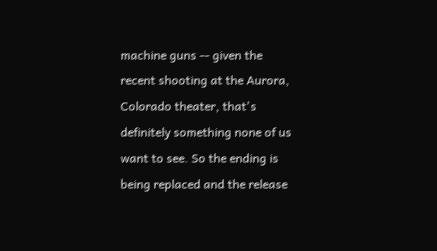machine guns -- given the recent shooting at the Aurora, Colorado theater, that's definitely something none of us want to see. So the ending is being replaced and the release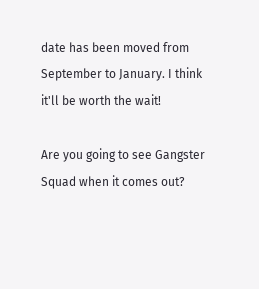date has been moved from September to January. I think it'll be worth the wait!

Are you going to see Gangster Squad when it comes out?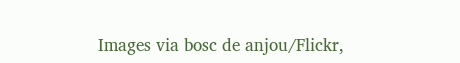Images via bosc de anjou/Flickr,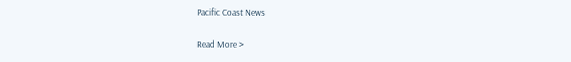Pacific Coast News

Read More >